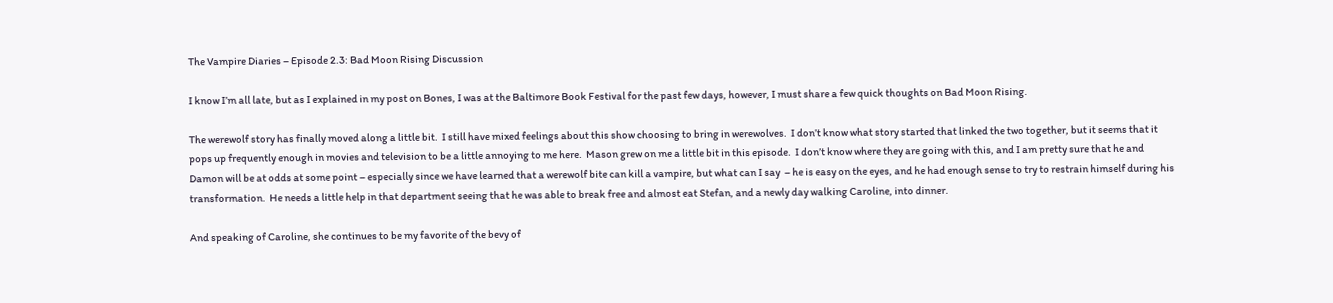The Vampire Diaries – Episode 2.3: Bad Moon Rising Discussion

I know I’m all late, but as I explained in my post on Bones, I was at the Baltimore Book Festival for the past few days, however, I must share a few quick thoughts on Bad Moon Rising.

The werewolf story has finally moved along a little bit.  I still have mixed feelings about this show choosing to bring in werewolves.  I don’t know what story started that linked the two together, but it seems that it pops up frequently enough in movies and television to be a little annoying to me here.  Mason grew on me a little bit in this episode.  I don’t know where they are going with this, and I am pretty sure that he and Damon will be at odds at some point – especially since we have learned that a werewolf bite can kill a vampire, but what can I say  – he is easy on the eyes, and he had enough sense to try to restrain himself during his transformation.  He needs a little help in that department seeing that he was able to break free and almost eat Stefan, and a newly day walking Caroline, into dinner.

And speaking of Caroline, she continues to be my favorite of the bevy of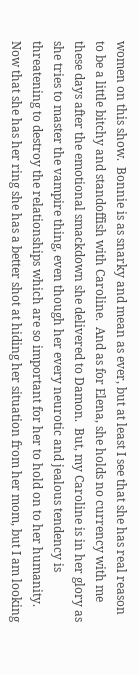women on this show.  Bonnie is as snarky and mean as ever, but at least I see that she has real reason to be a little bitchy and standoffish with Caroline.  And as for Elena, she holds no currency with me these days after the emotional smackdown she delivered to Damon.  But, my Caroline is in her glory as she tries to master the vampire thing, even though her every neurotic and jealous tendency is threatening to destroy the relationships which are so important for her to hold on to her humanity.  Now that she has her ring she has a better shot at hiding her situation from her mom, but I am looking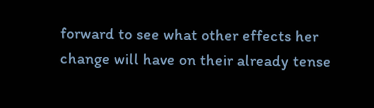forward to see what other effects her change will have on their already tense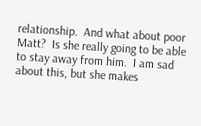relationship.  And what about poor Matt?  Is she really going to be able to stay away from him.  I am sad about this, but she makes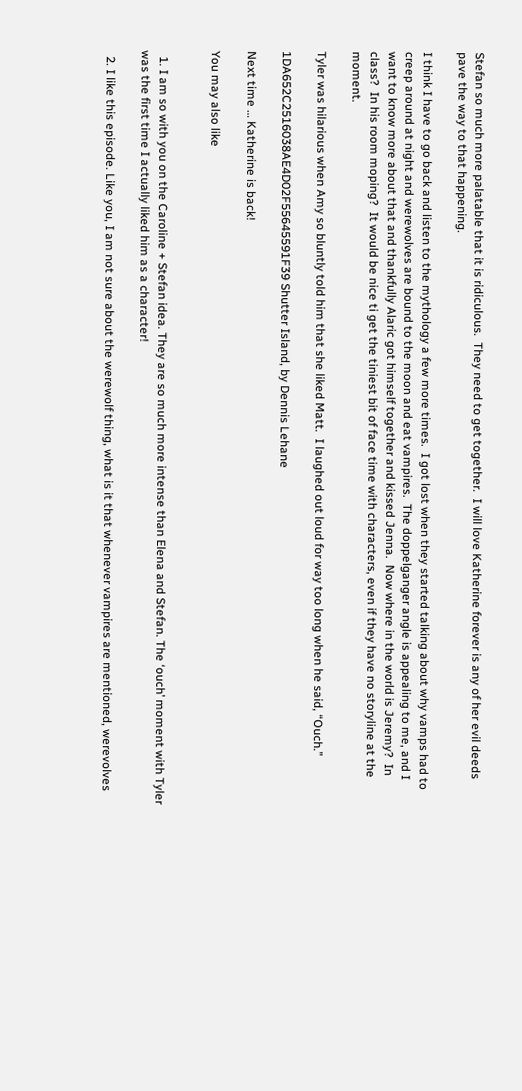Stefan so much more palatable that it is ridiculous.  They need to get together.  I will love Katherine forever is any of her evil deeds pave the way to that happening.

I think I have to go back and listen to the mythology a few more times.  I got lost when they started talking about why vamps had to creep around at night and werewolves are bound to the moon and eat vampires.  The doppelganger angle is appealing to me, and I want to know more about that and thankfully Alaric got himself together and kissed Jenna.  Now where in the world is Jeremy?  In class?  In his room moping?  It would be nice ti get the tiniest bit of face time with characters, even if they have no storyline at the moment.

Tyler was hilarious when Amy so bluntly told him that she liked Matt.  I laughed out loud for way too long when he said, “Ouch.”

1DA652C2516038AE4D02F55645591F39 Shutter Island, by Dennis Lehane

Next time … Katherine is back!

You may also like


  1. I am so with you on the Caroline + Stefan idea. They are so much more intense than Elena and Stefan. The ‘ouch’ moment with Tyler was the first time I actually liked him as a character!

  2. I like this episode. Like you, I am not sure about the werewolf thing, what is it that whenever vampires are mentioned, werevolves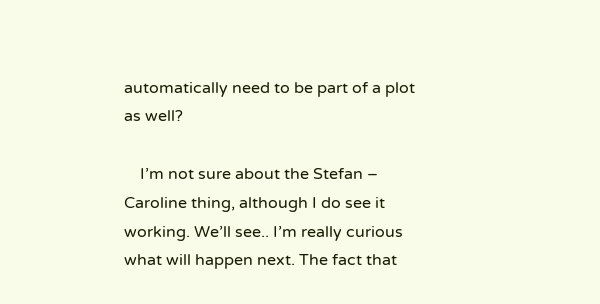automatically need to be part of a plot as well?

    I’m not sure about the Stefan – Caroline thing, although I do see it working. We’ll see.. I’m really curious what will happen next. The fact that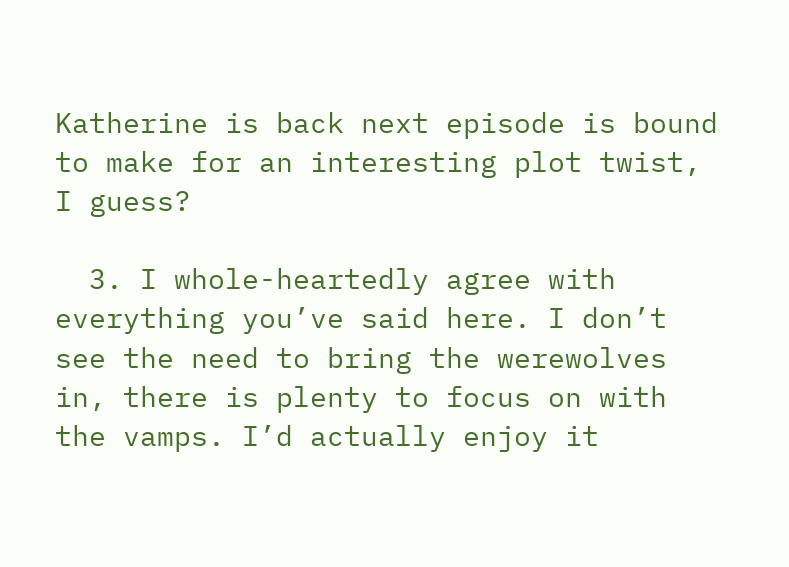Katherine is back next episode is bound to make for an interesting plot twist, I guess?

  3. I whole-heartedly agree with everything you’ve said here. I don’t see the need to bring the werewolves in, there is plenty to focus on with the vamps. I’d actually enjoy it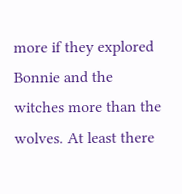more if they explored Bonnie and the witches more than the wolves. At least there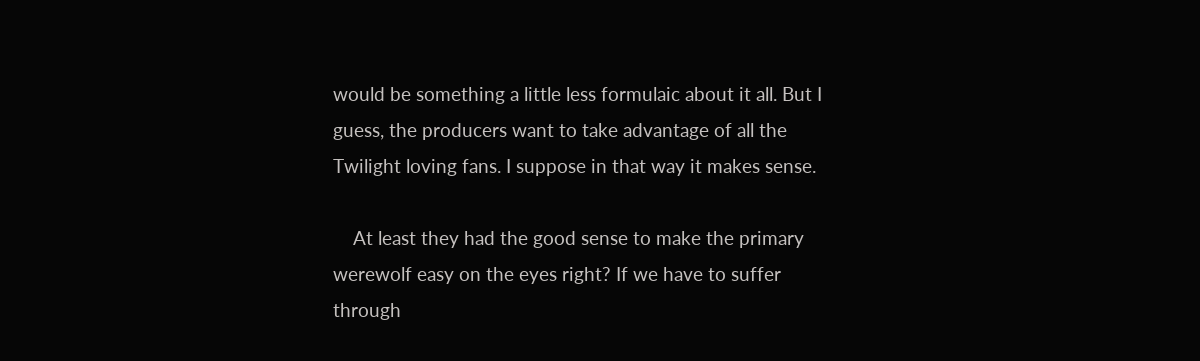would be something a little less formulaic about it all. But I guess, the producers want to take advantage of all the Twilight loving fans. I suppose in that way it makes sense.

    At least they had the good sense to make the primary werewolf easy on the eyes right? If we have to suffer through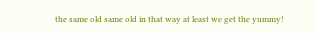the same old same old in that way at least we get the yummy!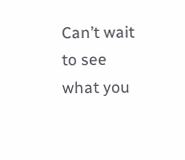Can’t wait to see what you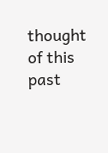thought of this past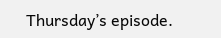Thursday’s episode.